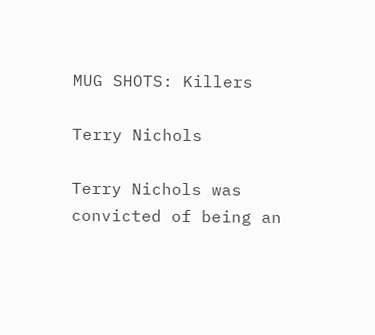MUG SHOTS: Killers

Terry Nichols

Terry Nichols was convicted of being an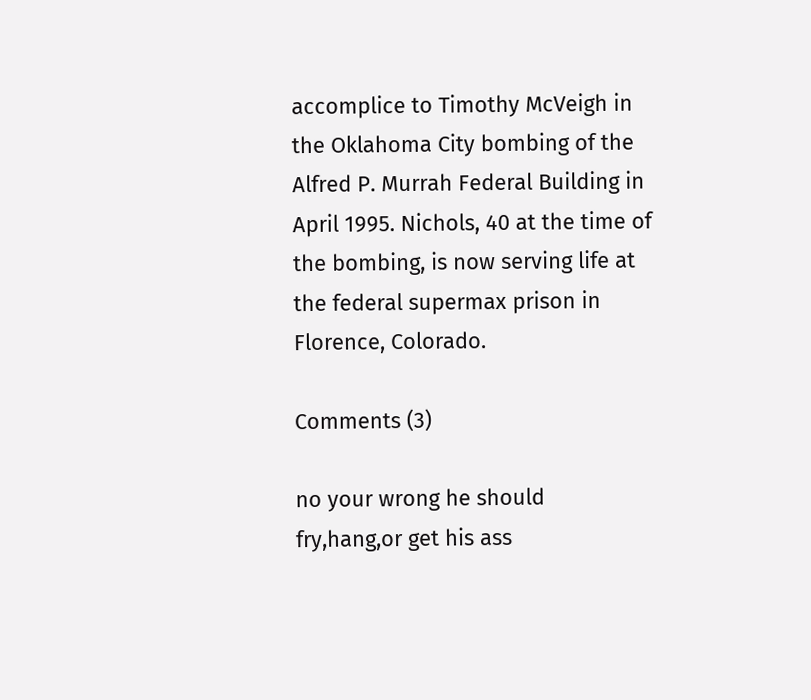accomplice to Timothy McVeigh in the Oklahoma City bombing of the Alfred P. Murrah Federal Building in April 1995. Nichols, 40 at the time of the bombing, is now serving life at the federal supermax prison in Florence, Colorado.

Comments (3)

no your wrong he should fry,hang,or get his ass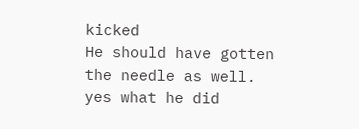kicked
He should have gotten the needle as well.
yes what he did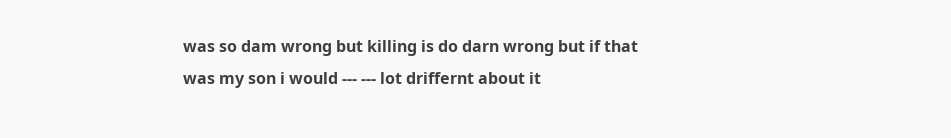was so dam wrong but killing is do darn wrong but if that was my son i would --- --- lot driffernt about it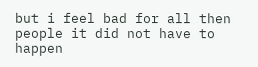but i feel bad for all then people it did not have to happen